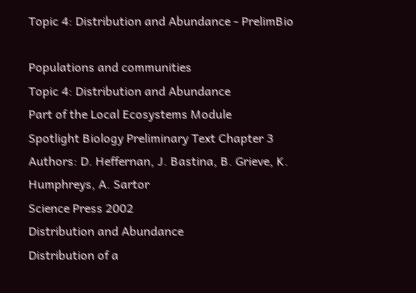Topic 4: Distribution and Abundance - PrelimBio

Populations and communities
Topic 4: Distribution and Abundance
Part of the Local Ecosystems Module
Spotlight Biology Preliminary Text Chapter 3
Authors: D. Heffernan, J. Bastina, B. Grieve, K.
Humphreys, A. Sartor
Science Press 2002
Distribution and Abundance
Distribution of a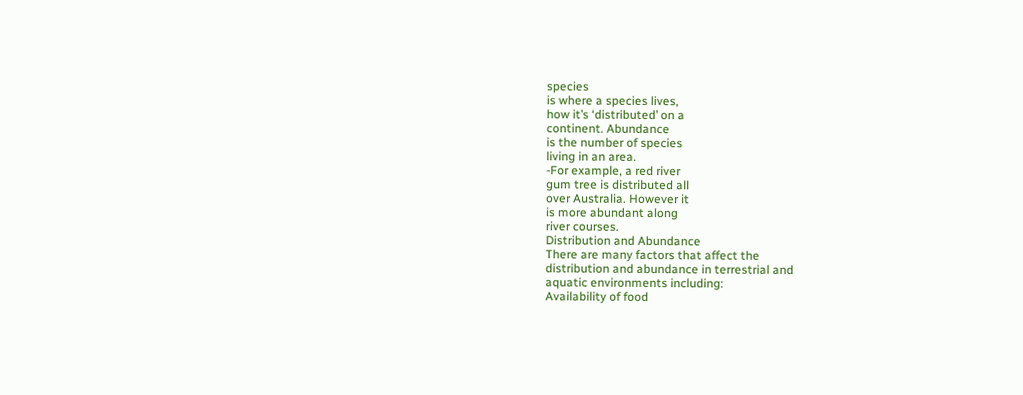species
is where a species lives,
how it’s ‘distributed’ on a
continent. Abundance
is the number of species
living in an area.
-For example, a red river
gum tree is distributed all
over Australia. However it
is more abundant along
river courses.
Distribution and Abundance
There are many factors that affect the
distribution and abundance in terrestrial and
aquatic environments including:
Availability of food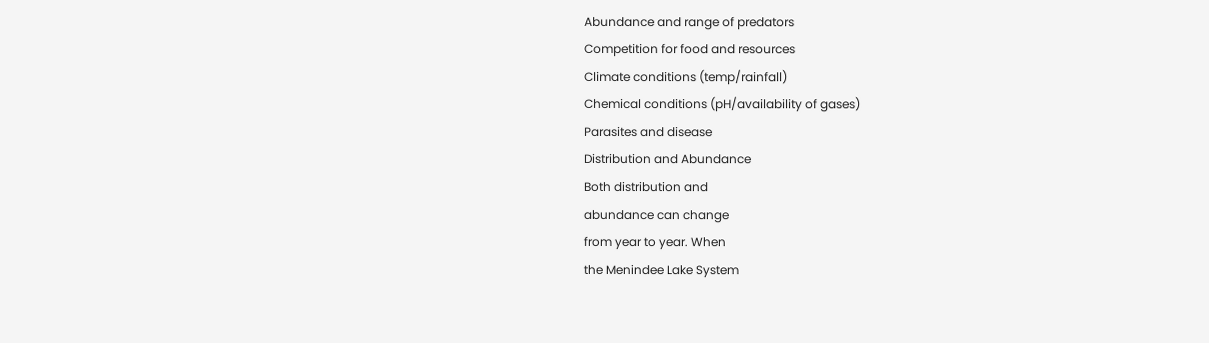Abundance and range of predators
Competition for food and resources
Climate conditions (temp/rainfall)
Chemical conditions (pH/availability of gases)
Parasites and disease
Distribution and Abundance
Both distribution and
abundance can change
from year to year. When
the Menindee Lake System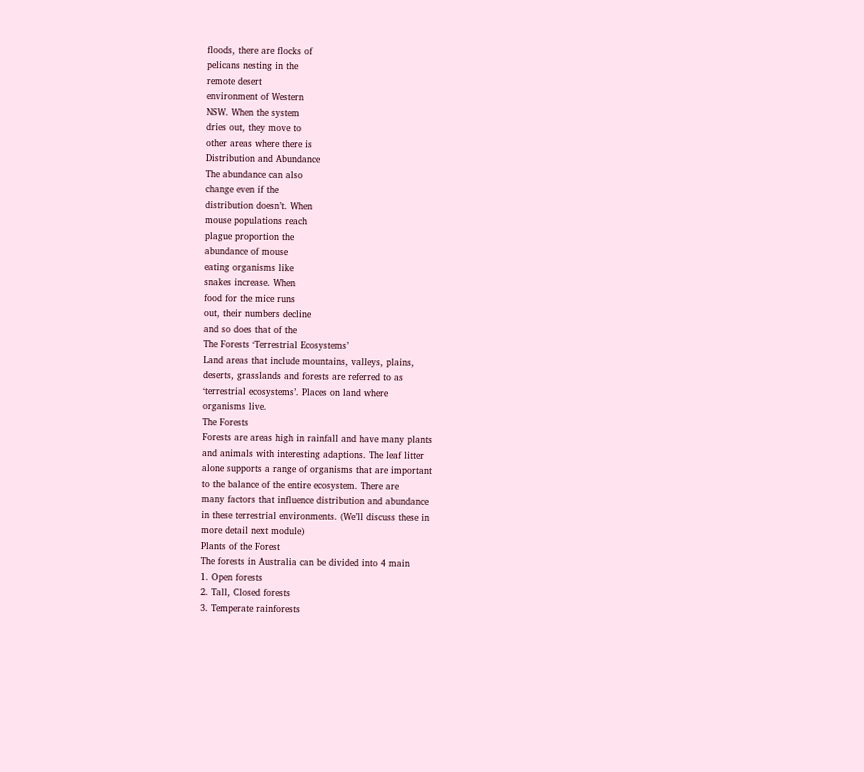floods, there are flocks of
pelicans nesting in the
remote desert
environment of Western
NSW. When the system
dries out, they move to
other areas where there is
Distribution and Abundance
The abundance can also
change even if the
distribution doesn’t. When
mouse populations reach
plague proportion the
abundance of mouse
eating organisms like
snakes increase. When
food for the mice runs
out, their numbers decline
and so does that of the
The Forests ‘Terrestrial Ecosystems’
Land areas that include mountains, valleys, plains,
deserts, grasslands and forests are referred to as
‘terrestrial ecosystems’. Places on land where
organisms live.
The Forests
Forests are areas high in rainfall and have many plants
and animals with interesting adaptions. The leaf litter
alone supports a range of organisms that are important
to the balance of the entire ecosystem. There are
many factors that influence distribution and abundance
in these terrestrial environments. (We’ll discuss these in
more detail next module)
Plants of the Forest
The forests in Australia can be divided into 4 main
1. Open forests
2. Tall, Closed forests
3. Temperate rainforests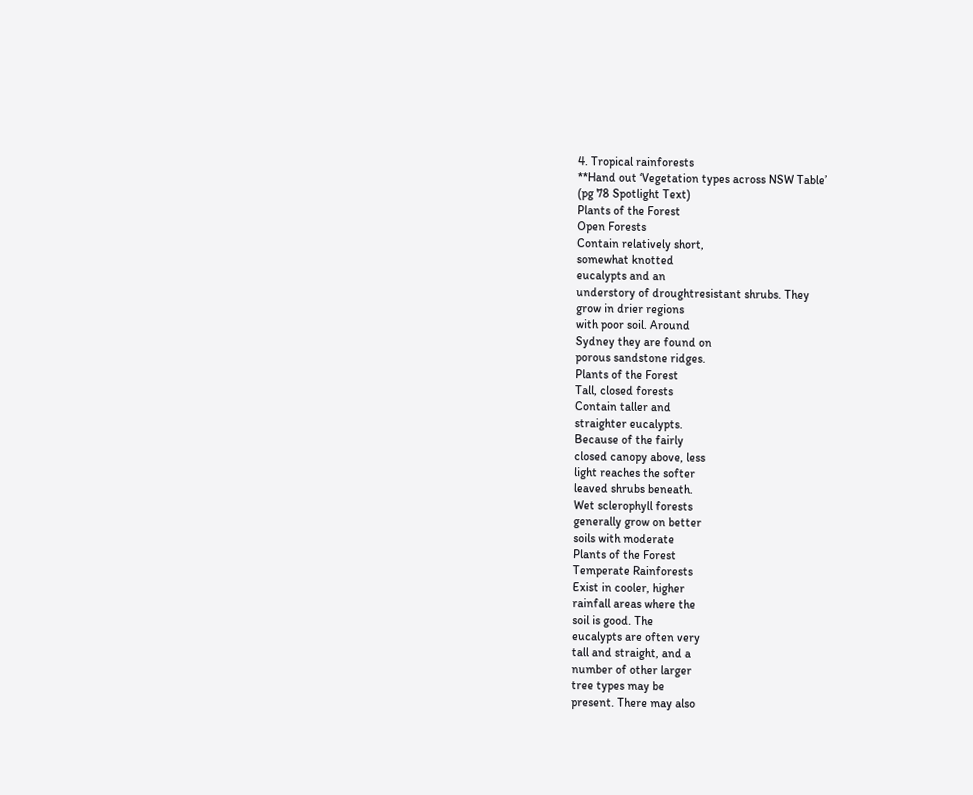4. Tropical rainforests
**Hand out ‘Vegetation types across NSW Table’
(pg 78 Spotlight Text)
Plants of the Forest
Open Forests
Contain relatively short,
somewhat knotted
eucalypts and an
understory of droughtresistant shrubs. They
grow in drier regions
with poor soil. Around
Sydney they are found on
porous sandstone ridges.
Plants of the Forest
Tall, closed forests
Contain taller and
straighter eucalypts.
Because of the fairly
closed canopy above, less
light reaches the softer
leaved shrubs beneath.
Wet sclerophyll forests
generally grow on better
soils with moderate
Plants of the Forest
Temperate Rainforests
Exist in cooler, higher
rainfall areas where the
soil is good. The
eucalypts are often very
tall and straight, and a
number of other larger
tree types may be
present. There may also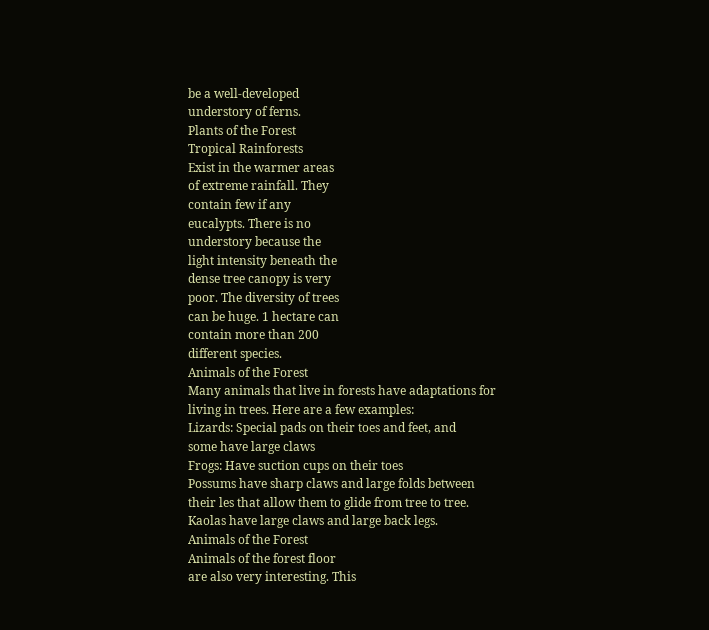be a well-developed
understory of ferns.
Plants of the Forest
Tropical Rainforests
Exist in the warmer areas
of extreme rainfall. They
contain few if any
eucalypts. There is no
understory because the
light intensity beneath the
dense tree canopy is very
poor. The diversity of trees
can be huge. 1 hectare can
contain more than 200
different species.
Animals of the Forest
Many animals that live in forests have adaptations for
living in trees. Here are a few examples:
Lizards: Special pads on their toes and feet, and
some have large claws
Frogs: Have suction cups on their toes
Possums have sharp claws and large folds between
their les that allow them to glide from tree to tree.
Kaolas have large claws and large back legs.
Animals of the Forest
Animals of the forest floor
are also very interesting. This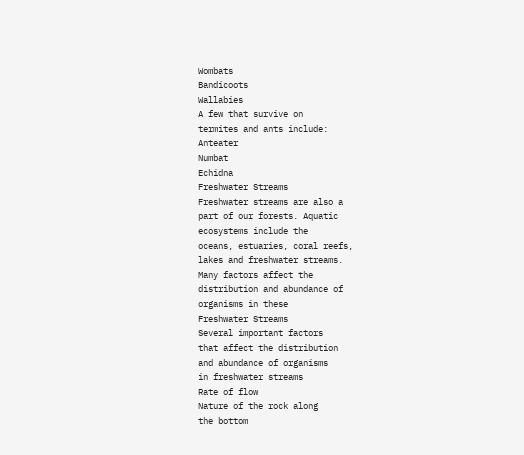Wombats
Bandicoots
Wallabies
A few that survive on
termites and ants include:
Anteater
Numbat
Echidna
Freshwater Streams
Freshwater streams are also a
part of our forests. Aquatic
ecosystems include the
oceans, estuaries, coral reefs,
lakes and freshwater streams.
Many factors affect the
distribution and abundance of
organisms in these
Freshwater Streams
Several important factors
that affect the distribution
and abundance of organisms
in freshwater streams
Rate of flow
Nature of the rock along
the bottom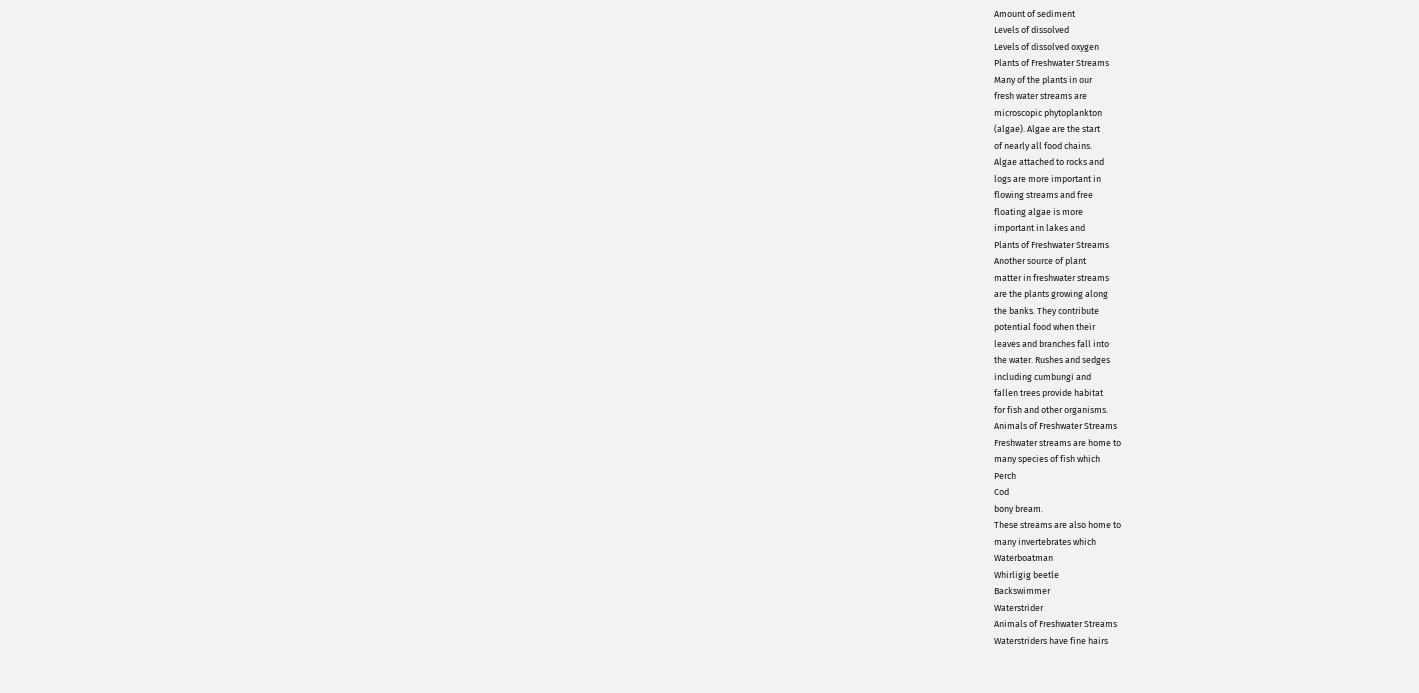Amount of sediment
Levels of dissolved
Levels of dissolved oxygen
Plants of Freshwater Streams
Many of the plants in our
fresh water streams are
microscopic phytoplankton
(algae). Algae are the start
of nearly all food chains.
Algae attached to rocks and
logs are more important in
flowing streams and free
floating algae is more
important in lakes and
Plants of Freshwater Streams
Another source of plant
matter in freshwater streams
are the plants growing along
the banks. They contribute
potential food when their
leaves and branches fall into
the water. Rushes and sedges
including cumbungi and
fallen trees provide habitat
for fish and other organisms.
Animals of Freshwater Streams
Freshwater streams are home to
many species of fish which
Perch
Cod
bony bream.
These streams are also home to
many invertebrates which
Waterboatman
Whirligig beetle
Backswimmer
Waterstrider
Animals of Freshwater Streams
Waterstriders have fine hairs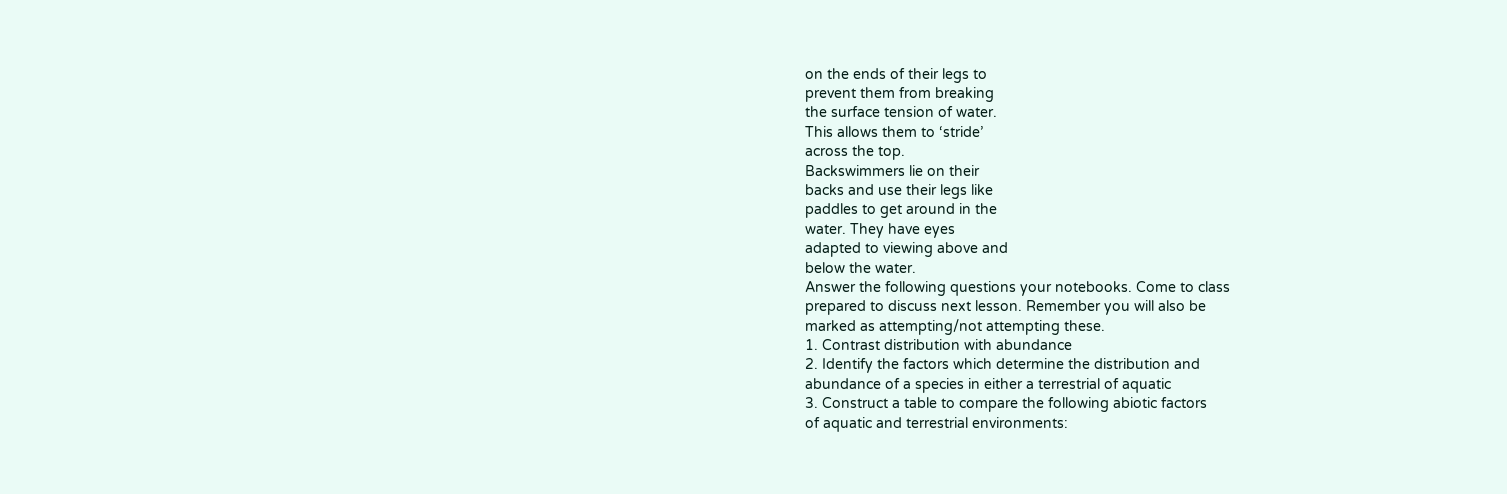on the ends of their legs to
prevent them from breaking
the surface tension of water.
This allows them to ‘stride’
across the top.
Backswimmers lie on their
backs and use their legs like
paddles to get around in the
water. They have eyes
adapted to viewing above and
below the water.
Answer the following questions your notebooks. Come to class
prepared to discuss next lesson. Remember you will also be
marked as attempting/not attempting these.
1. Contrast distribution with abundance
2. Identify the factors which determine the distribution and
abundance of a species in either a terrestrial of aquatic
3. Construct a table to compare the following abiotic factors
of aquatic and terrestrial environments: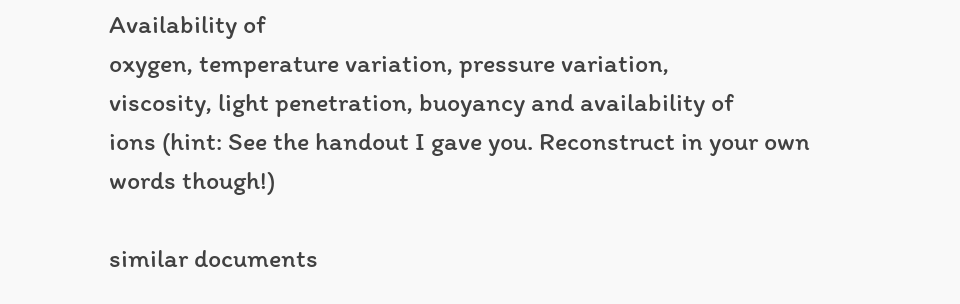Availability of
oxygen, temperature variation, pressure variation,
viscosity, light penetration, buoyancy and availability of
ions (hint: See the handout I gave you. Reconstruct in your own
words though!)

similar documents